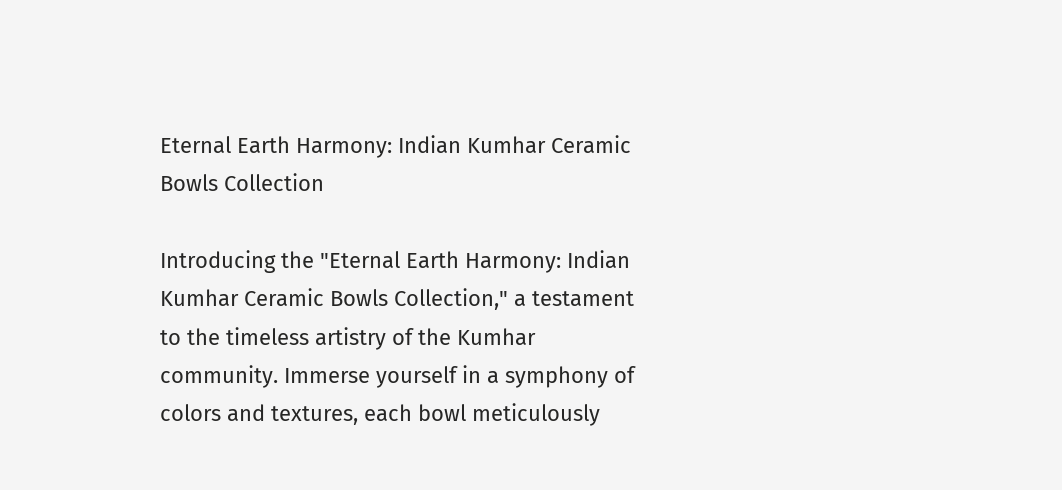Eternal Earth Harmony: Indian Kumhar Ceramic Bowls Collection

Introducing the "Eternal Earth Harmony: Indian Kumhar Ceramic Bowls Collection," a testament to the timeless artistry of the Kumhar community. Immerse yourself in a symphony of colors and textures, each bowl meticulously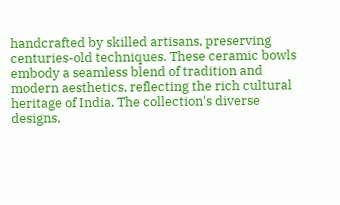handcrafted by skilled artisans, preserving centuries-old techniques. These ceramic bowls embody a seamless blend of tradition and modern aesthetics, reflecting the rich cultural heritage of India. The collection's diverse designs,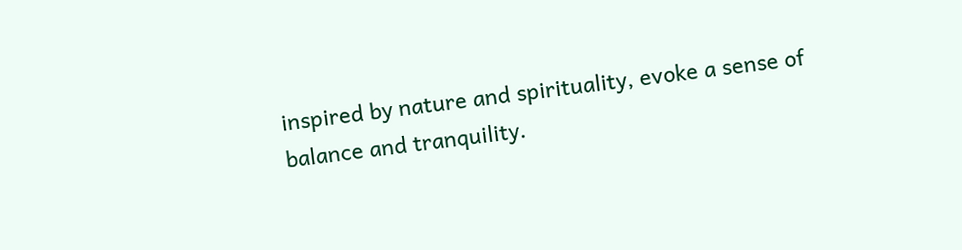inspired by nature and spirituality, evoke a sense of balance and tranquility.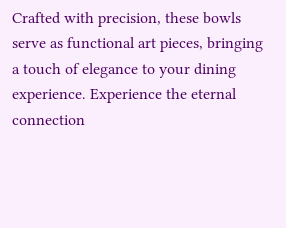Crafted with precision, these bowls serve as functional art pieces, bringing a touch of elegance to your dining experience. Experience the eternal connection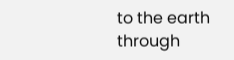to the earth through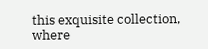this exquisite collection, where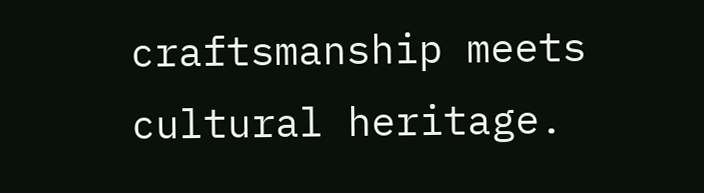craftsmanship meets cultural heritage.